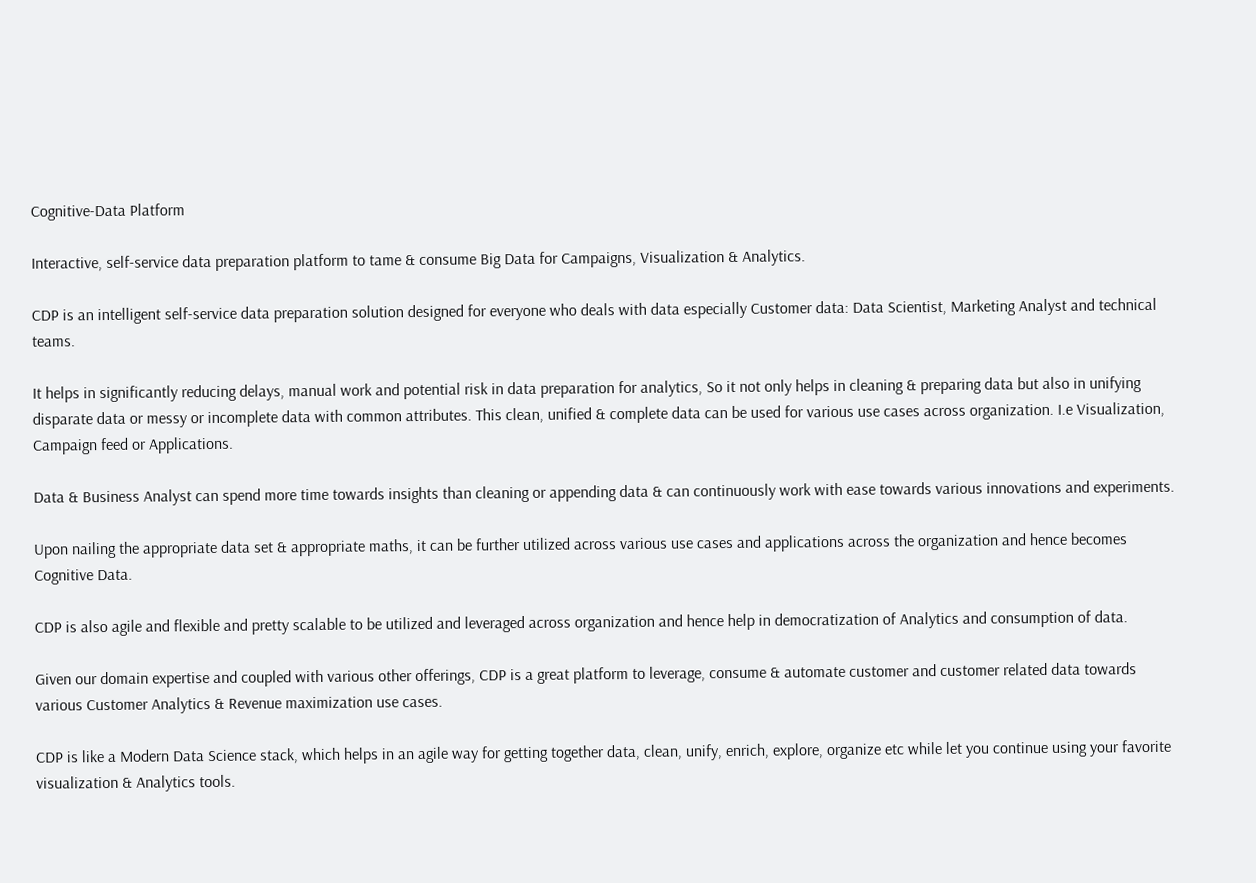Cognitive-Data Platform

Interactive, self-service data preparation platform to tame & consume Big Data for Campaigns, Visualization & Analytics.

CDP is an intelligent self-service data preparation solution designed for everyone who deals with data especially Customer data: Data Scientist, Marketing Analyst and technical teams.

It helps in significantly reducing delays, manual work and potential risk in data preparation for analytics, So it not only helps in cleaning & preparing data but also in unifying disparate data or messy or incomplete data with common attributes. This clean, unified & complete data can be used for various use cases across organization. I.e Visualization, Campaign feed or Applications.

Data & Business Analyst can spend more time towards insights than cleaning or appending data & can continuously work with ease towards various innovations and experiments.

Upon nailing the appropriate data set & appropriate maths, it can be further utilized across various use cases and applications across the organization and hence becomes Cognitive Data.

CDP is also agile and flexible and pretty scalable to be utilized and leveraged across organization and hence help in democratization of Analytics and consumption of data.

Given our domain expertise and coupled with various other offerings, CDP is a great platform to leverage, consume & automate customer and customer related data towards various Customer Analytics & Revenue maximization use cases.

CDP is like a Modern Data Science stack, which helps in an agile way for getting together data, clean, unify, enrich, explore, organize etc while let you continue using your favorite visualization & Analytics tools.